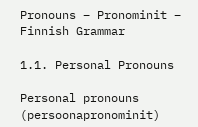Pronouns – Pronominit – Finnish Grammar

1.1. Personal Pronouns

Personal pronouns (persoonapronominit)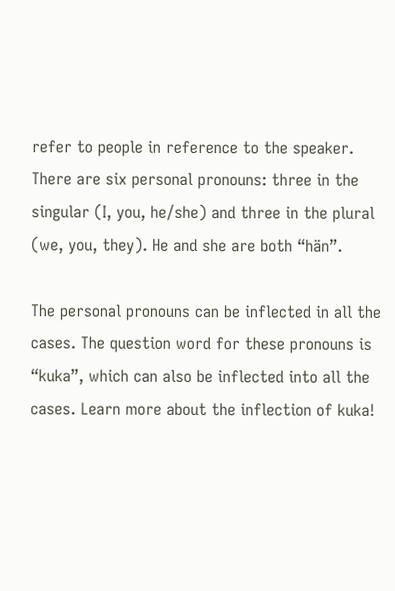refer to people in reference to the speaker. There are six personal pronouns: three in the singular (I, you, he/she) and three in the plural (we, you, they). He and she are both “hän”.

The personal pronouns can be inflected in all the cases. The question word for these pronouns is “kuka”, which can also be inflected into all the cases. Learn more about the inflection of kuka!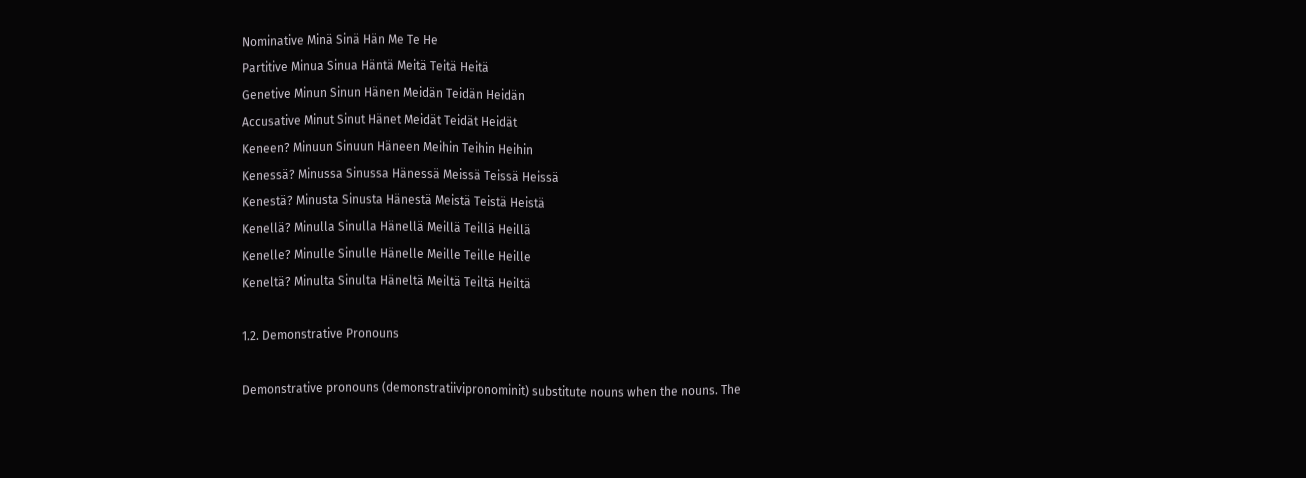Nominative Minä Sinä Hän Me Te He
Partitive Minua Sinua Häntä Meitä Teitä Heitä
Genetive Minun Sinun Hänen Meidän Teidän Heidän
Accusative Minut Sinut Hänet Meidät Teidät Heidät
Keneen? Minuun Sinuun Häneen Meihin Teihin Heihin
Kenessä? Minussa Sinussa Hänessä Meissä Teissä Heissä
Kenestä? Minusta Sinusta Hänestä Meistä Teistä Heistä
Kenellä? Minulla Sinulla Hänellä Meillä Teillä Heillä
Kenelle? Minulle Sinulle Hänelle Meille Teille Heille
Keneltä? Minulta Sinulta Häneltä Meiltä Teiltä Heiltä

1.2. Demonstrative Pronouns

Demonstrative pronouns (demonstratiivipronominit) substitute nouns when the nouns. The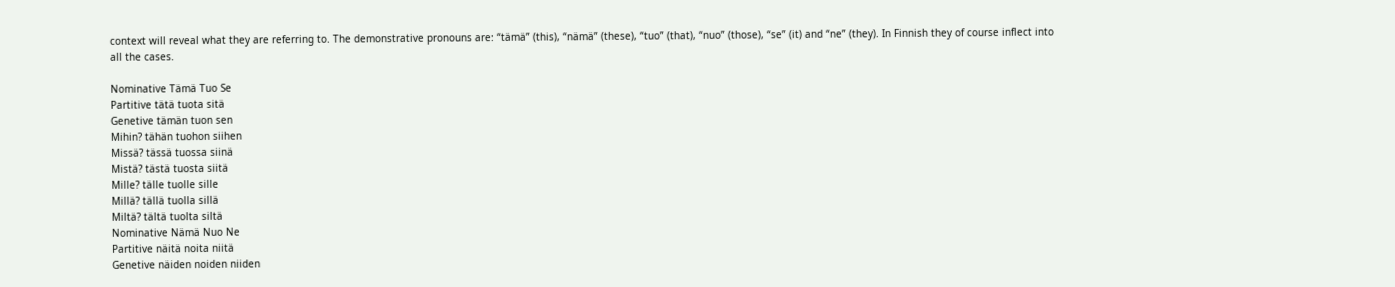context will reveal what they are referring to. The demonstrative pronouns are: “tämä” (this), “nämä” (these), “tuo” (that), “nuo” (those), “se” (it) and “ne” (they). In Finnish they of course inflect into all the cases.

Nominative Tämä Tuo Se
Partitive tätä tuota sitä
Genetive tämän tuon sen
Mihin? tähän tuohon siihen
Missä? tässä tuossa siinä
Mistä? tästä tuosta siitä
Mille? tälle tuolle sille
Millä? tällä tuolla sillä
Miltä? tältä tuolta siltä
Nominative Nämä Nuo Ne
Partitive näitä noita niitä
Genetive näiden noiden niiden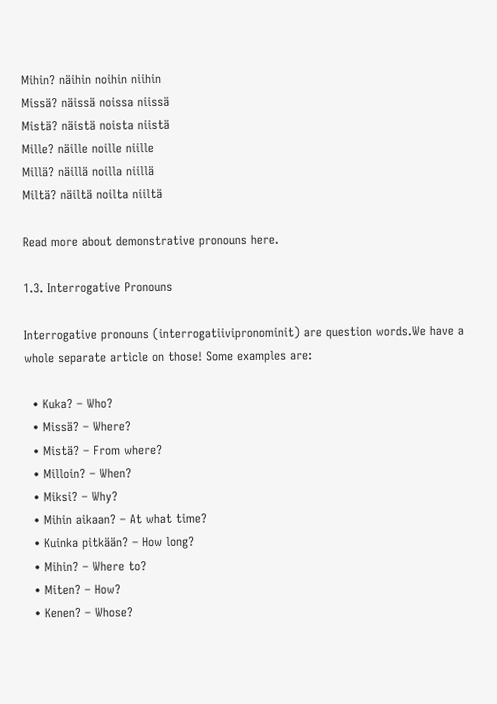Mihin? näihin noihin niihin
Missä? näissä noissa niissä
Mistä? näistä noista niistä
Mille? näille noille niille
Millä? näillä noilla niillä
Miltä? näiltä noilta niiltä

Read more about demonstrative pronouns here.

1.3. Interrogative Pronouns

Interrogative pronouns (interrogatiivipronominit) are question words.We have a whole separate article on those! Some examples are:

  • Kuka? – Who?
  • Missä? – Where?
  • Mistä? – From where?
  • Milloin? – When?
  • Miksi? – Why?
  • Mihin aikaan? – At what time?
  • Kuinka pitkään? – How long?
  • Mihin? – Where to?
  • Miten? – How?
  • Kenen? – Whose?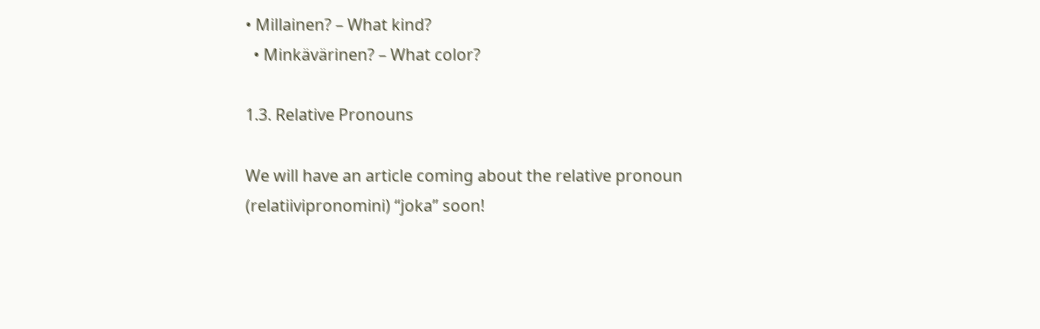• Millainen? – What kind?
  • Minkävärinen? – What color?

1.3. Relative Pronouns

We will have an article coming about the relative pronoun (relatiivipronomini) “joka” soon!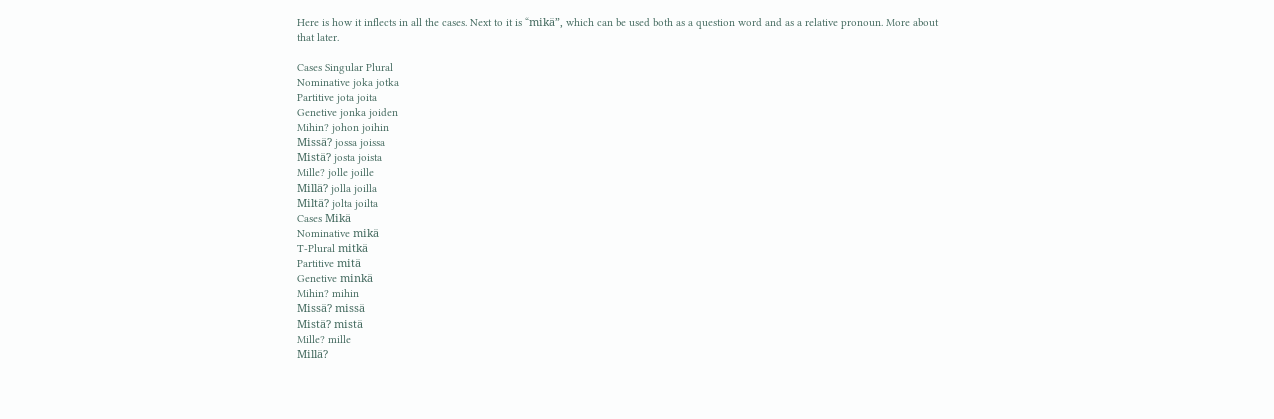Here is how it inflects in all the cases. Next to it is “mikä”, which can be used both as a question word and as a relative pronoun. More about that later.

Cases Singular Plural
Nominative joka jotka
Partitive jota joita
Genetive jonka joiden
Mihin? johon joihin
Missä? jossa joissa
Mistä? josta joista
Mille? jolle joille
Millä? jolla joilla
Miltä? jolta joilta
Cases Mikä
Nominative mikä
T-Plural mitkä
Partitive mitä
Genetive minkä
Mihin? mihin
Missä? missä
Mistä? mistä
Mille? mille
Millä?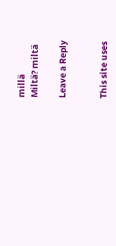millä
Miltä? miltä

Leave a Reply


This site uses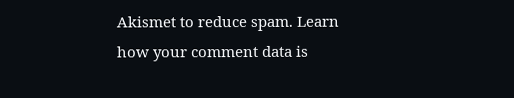Akismet to reduce spam. Learn how your comment data is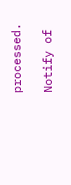processed.

Notify of